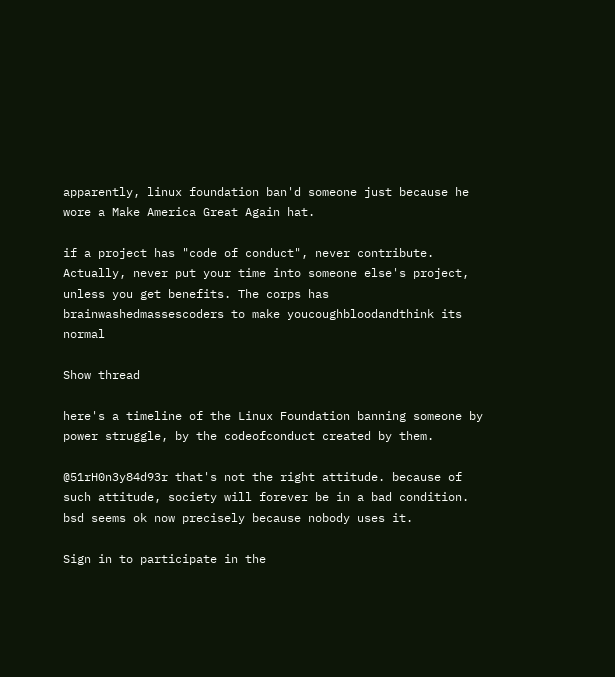apparently, linux foundation ban'd someone just because he wore a Make America Great Again hat.

if a project has "code of conduct", never contribute. Actually, never put your time into someone else's project, unless you get benefits. The corps has brainwashedmassescoders to make youcoughbloodandthink its normal

Show thread

here's a timeline of the Linux Foundation banning someone by power struggle, by the codeofconduct created by them.

@51rH0n3y84d93r that's not the right attitude. because of such attitude, society will forever be in a bad condition. bsd seems ok now precisely because nobody uses it.

Sign in to participate in the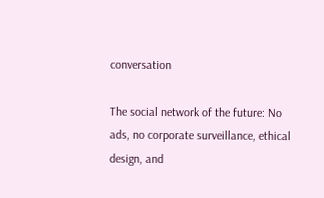conversation

The social network of the future: No ads, no corporate surveillance, ethical design, and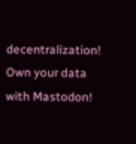decentralization! Own your data with Mastodon!